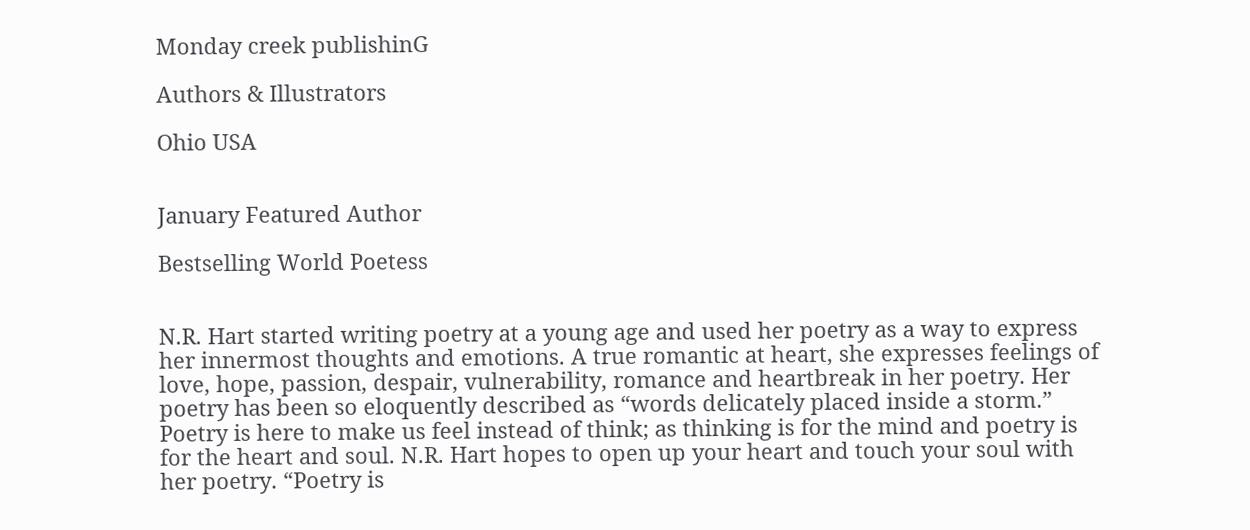Monday creek publishinG

Authors & Illustrators

Ohio USA


January Featured Author

Bestselling World Poetess


N.R. Hart started writing poetry at a young age and used her poetry as a way to express her innermost thoughts and emotions. A true romantic at heart, she expresses feelings of love, hope, passion, despair, vulnerability, romance and heartbreak in her poetry. Her poetry has been so eloquently described as “words delicately placed inside a storm.” Poetry is here to make us feel instead of think; as thinking is for the mind and poetry is for the heart and soul. N.R. Hart hopes to open up your heart and touch your soul with her poetry. “Poetry is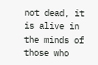not dead, it is alive in the minds of those who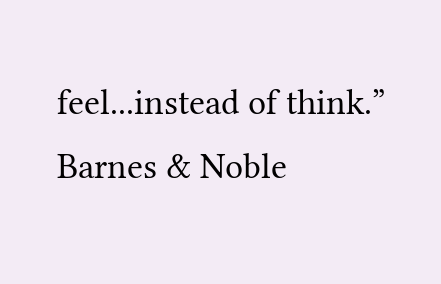feel...instead of think.”                Barnes & Noble